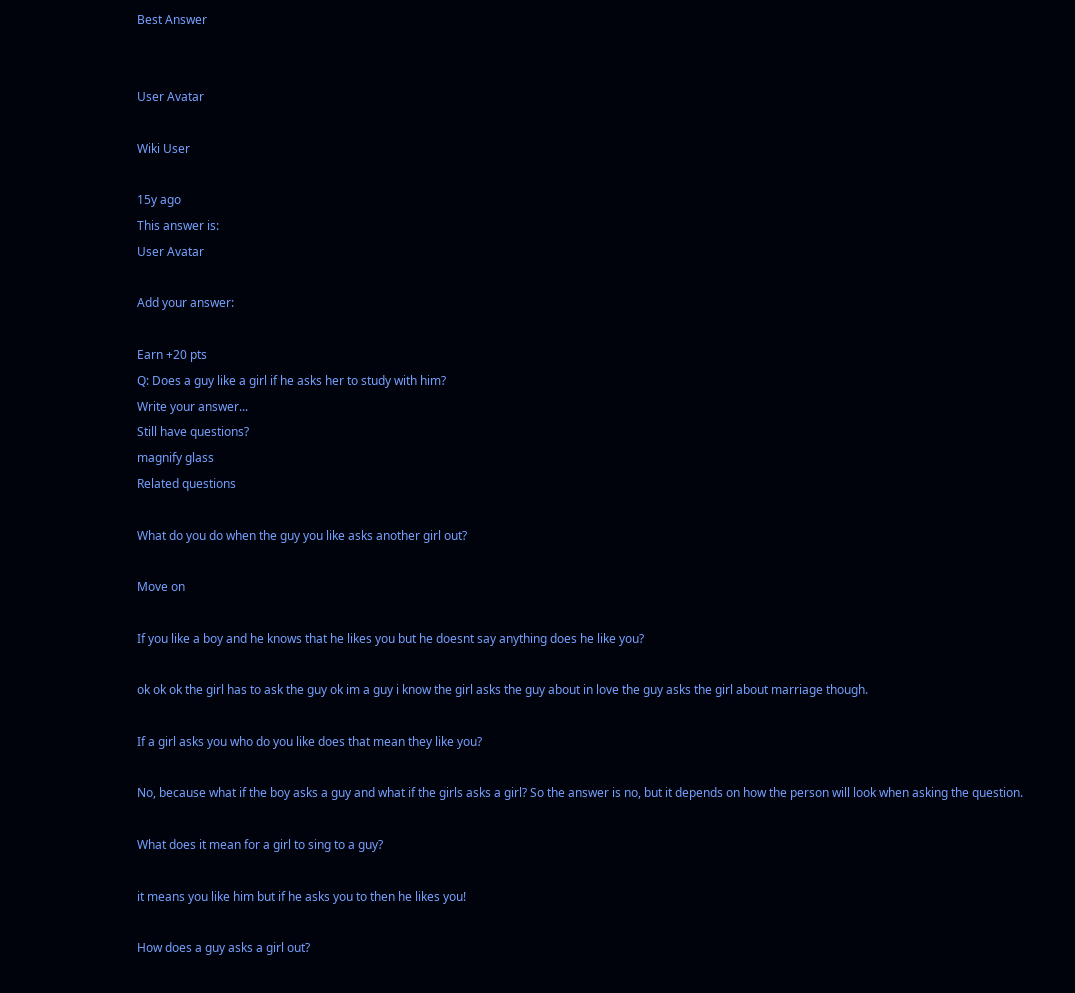Best Answer


User Avatar

Wiki User

15y ago
This answer is:
User Avatar

Add your answer:

Earn +20 pts
Q: Does a guy like a girl if he asks her to study with him?
Write your answer...
Still have questions?
magnify glass
Related questions

What do you do when the guy you like asks another girl out?

Move on

If you like a boy and he knows that he likes you but he doesnt say anything does he like you?

ok ok ok the girl has to ask the guy ok im a guy i know the girl asks the guy about in love the guy asks the girl about marriage though.

If a girl asks you who do you like does that mean they like you?

No, because what if the boy asks a guy and what if the girls asks a girl? So the answer is no, but it depends on how the person will look when asking the question.

What does it mean for a girl to sing to a guy?

it means you like him but if he asks you to then he likes you!

How does a guy asks a girl out?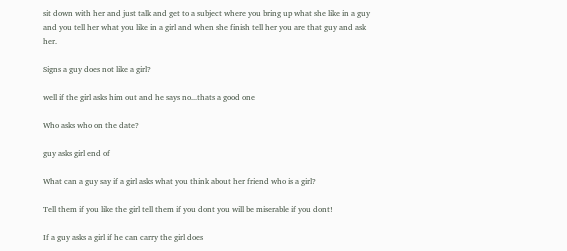sit down with her and just talk and get to a subject where you bring up what she like in a guy and you tell her what you like in a girl and when she finish tell her you are that guy and ask her.

Signs a guy does not like a girl?

well if the girl asks him out and he says no...thats a good one

Who asks who on the date?

guy asks girl end of

What can a guy say if a girl asks what you think about her friend who is a girl?

Tell them if you like the girl tell them if you dont you will be miserable if you dont!

If a guy asks a girl if he can carry the girl does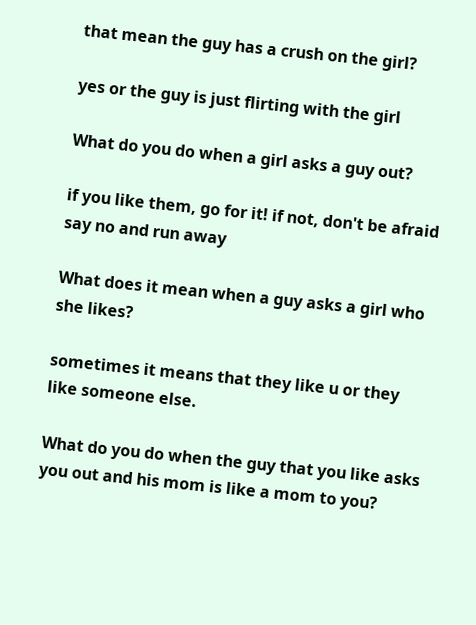that mean the guy has a crush on the girl?

yes or the guy is just flirting with the girl

What do you do when a girl asks a guy out?

if you like them, go for it! if not, don't be afraid say no and run away

What does it mean when a guy asks a girl who she likes?

sometimes it means that they like u or they like someone else.

What do you do when the guy that you like asks you out and his mom is like a mom to you?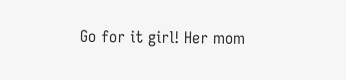Go for it girl! Her mom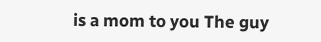is a mom to you The guy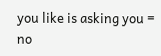you like is asking you = no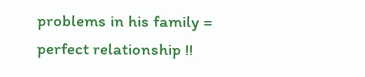problems in his family = perfect relationship !!